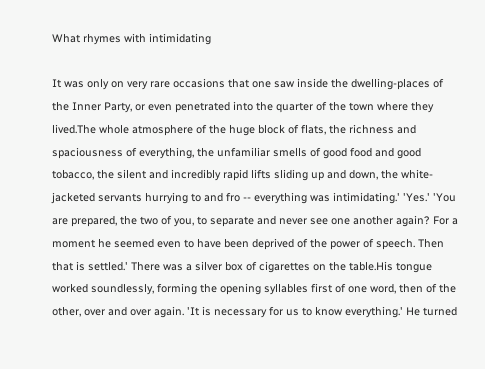What rhymes with intimidating

It was only on very rare occasions that one saw inside the dwelling-places of the Inner Party, or even penetrated into the quarter of the town where they lived.The whole atmosphere of the huge block of flats, the richness and spaciousness of everything, the unfamiliar smells of good food and good tobacco, the silent and incredibly rapid lifts sliding up and down, the white-jacketed servants hurrying to and fro -- everything was intimidating.' 'Yes.' 'You are prepared, the two of you, to separate and never see one another again? For a moment he seemed even to have been deprived of the power of speech. Then that is settled.' There was a silver box of cigarettes on the table.His tongue worked soundlessly, forming the opening syllables first of one word, then of the other, over and over again. 'It is necessary for us to know everything.' He turned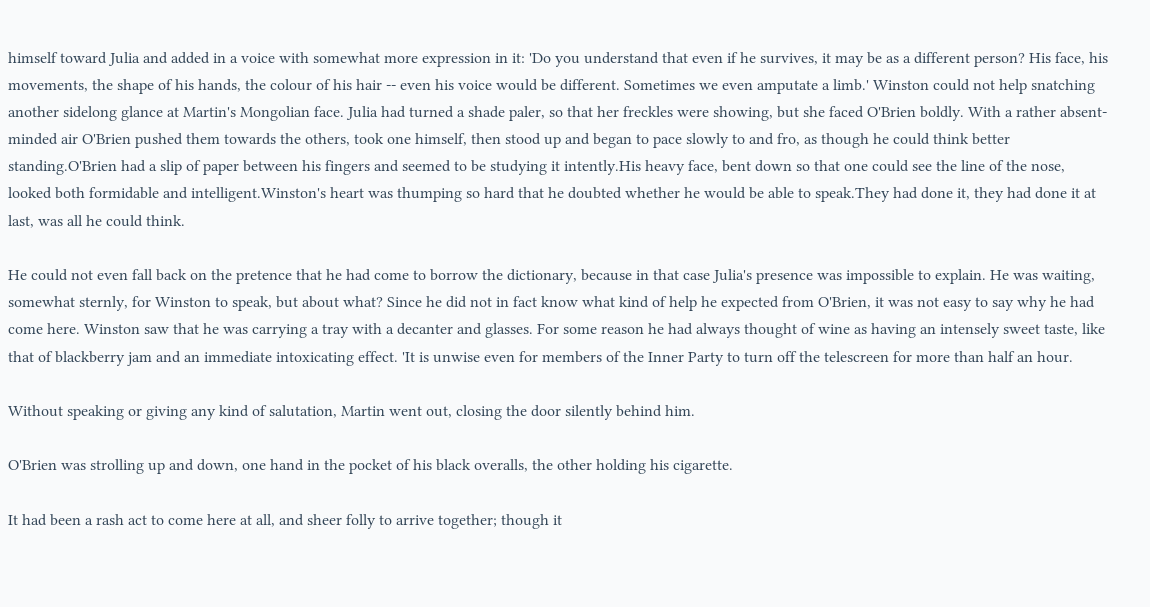himself toward Julia and added in a voice with somewhat more expression in it: 'Do you understand that even if he survives, it may be as a different person? His face, his movements, the shape of his hands, the colour of his hair -- even his voice would be different. Sometimes we even amputate a limb.' Winston could not help snatching another sidelong glance at Martin's Mongolian face. Julia had turned a shade paler, so that her freckles were showing, but she faced O'Brien boldly. With a rather absent-minded air O'Brien pushed them towards the others, took one himself, then stood up and began to pace slowly to and fro, as though he could think better standing.O'Brien had a slip of paper between his fingers and seemed to be studying it intently.His heavy face, bent down so that one could see the line of the nose, looked both formidable and intelligent.Winston's heart was thumping so hard that he doubted whether he would be able to speak.They had done it, they had done it at last, was all he could think.

He could not even fall back on the pretence that he had come to borrow the dictionary, because in that case Julia's presence was impossible to explain. He was waiting, somewhat sternly, for Winston to speak, but about what? Since he did not in fact know what kind of help he expected from O'Brien, it was not easy to say why he had come here. Winston saw that he was carrying a tray with a decanter and glasses. For some reason he had always thought of wine as having an intensely sweet taste, like that of blackberry jam and an immediate intoxicating effect. 'It is unwise even for members of the Inner Party to turn off the telescreen for more than half an hour.

Without speaking or giving any kind of salutation, Martin went out, closing the door silently behind him.

O'Brien was strolling up and down, one hand in the pocket of his black overalls, the other holding his cigarette.

It had been a rash act to come here at all, and sheer folly to arrive together; though it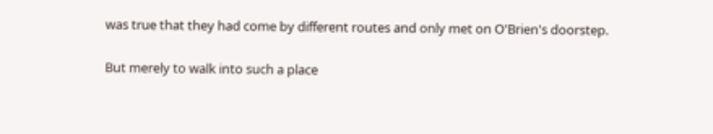was true that they had come by different routes and only met on O'Brien's doorstep.

But merely to walk into such a place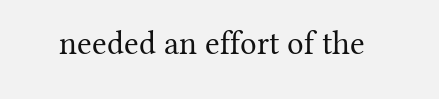needed an effort of the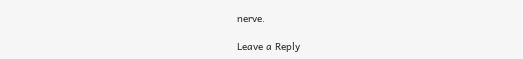nerve.

Leave a Reply